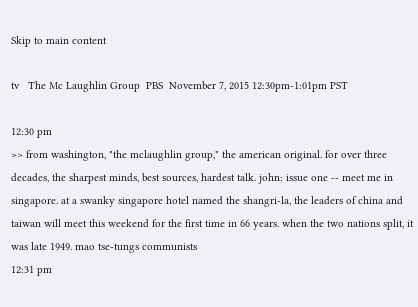Skip to main content

tv   The Mc Laughlin Group  PBS  November 7, 2015 12:30pm-1:01pm PST

12:30 pm
>> from washington, "the mclaughlin group," the american original. for over three decades, the sharpest minds, best sources, hardest talk. john: issue one -- meet me in singapore. at a swanky singapore hotel named the shangri-la, the leaders of china and taiwan will meet this weekend for the first time in 66 years. when the two nations split, it was late 1949. mao tse-tungs communists
12:31 pm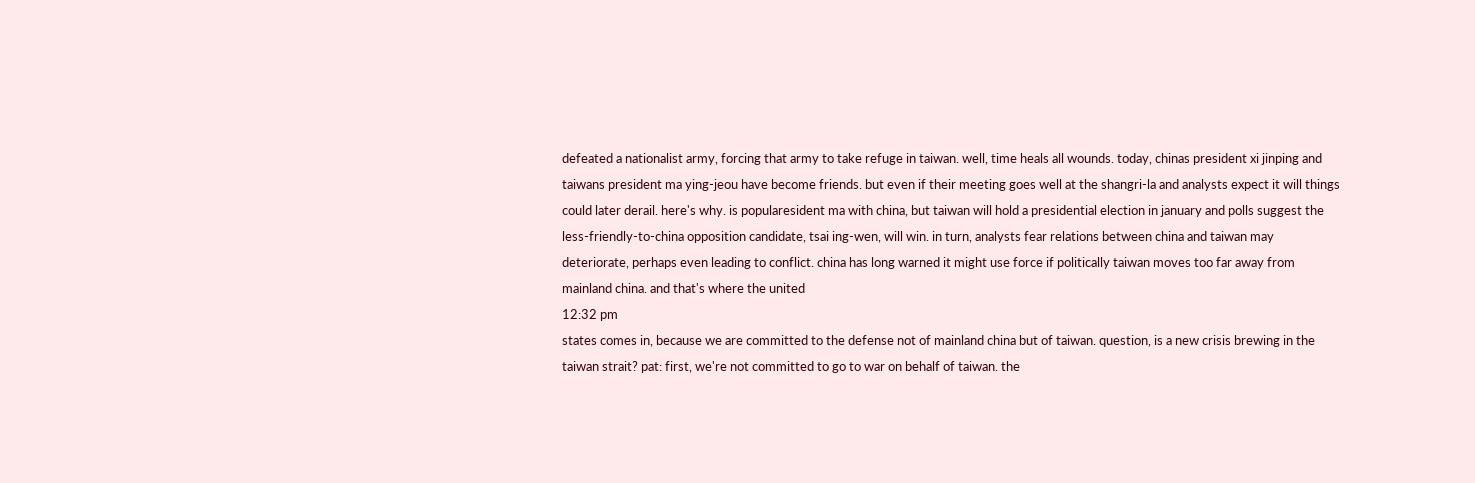defeated a nationalist army, forcing that army to take refuge in taiwan. well, time heals all wounds. today, chinas president xi jinping and taiwans president ma ying-jeou have become friends. but even if their meeting goes well at the shangri-la and analysts expect it will things could later derail. here's why. is popularesident ma with china, but taiwan will hold a presidential election in january and polls suggest the less-friendly-to-china opposition candidate, tsai ing-wen, will win. in turn, analysts fear relations between china and taiwan may deteriorate, perhaps even leading to conflict. china has long warned it might use force if politically taiwan moves too far away from mainland china. and that's where the united
12:32 pm
states comes in, because we are committed to the defense not of mainland china but of taiwan. question, is a new crisis brewing in the taiwan strait? pat: first, we're not committed to go to war on behalf of taiwan. the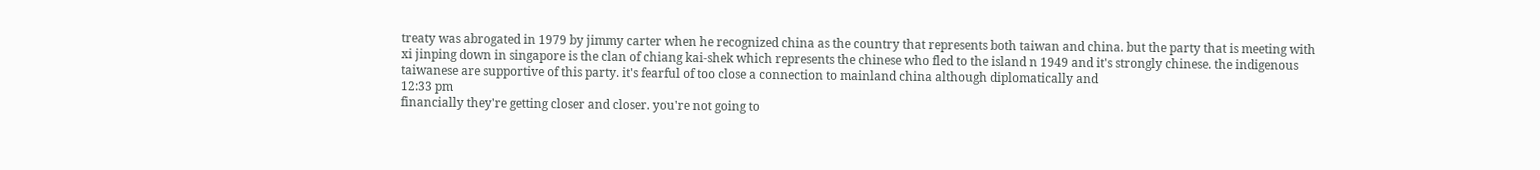treaty was abrogated in 1979 by jimmy carter when he recognized china as the country that represents both taiwan and china. but the party that is meeting with xi jinping down in singapore is the clan of chiang kai-shek which represents the chinese who fled to the island n 1949 and it's strongly chinese. the indigenous taiwanese are supportive of this party. it's fearful of too close a connection to mainland china although diplomatically and
12:33 pm
financially they're getting closer and closer. you're not going to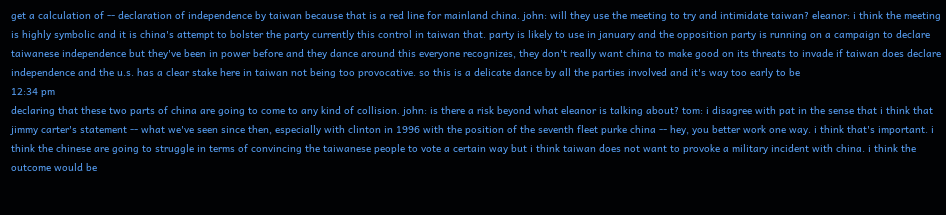get a calculation of -- declaration of independence by taiwan because that is a red line for mainland china. john: will they use the meeting to try and intimidate taiwan? eleanor: i think the meeting is highly symbolic and it is china's attempt to bolster the party currently this control in taiwan that. party is likely to use in january and the opposition party is running on a campaign to declare taiwanese independence but they've been in power before and they dance around this everyone recognizes, they don't really want china to make good on its threats to invade if taiwan does declare independence and the u.s. has a clear stake here in taiwan not being too provocative. so this is a delicate dance by all the parties involved and it's way too early to be
12:34 pm
declaring that these two parts of china are going to come to any kind of collision. john: is there a risk beyond what eleanor is talking about? tom: i disagree with pat in the sense that i think that jimmy carter's statement -- what we've seen since then, especially with clinton in 1996 with the position of the seventh fleet purke china -- hey, you better work one way. i think that's important. i think the chinese are going to struggle in terms of convincing the taiwanese people to vote a certain way but i think taiwan does not want to provoke a military incident with china. i think the outcome would be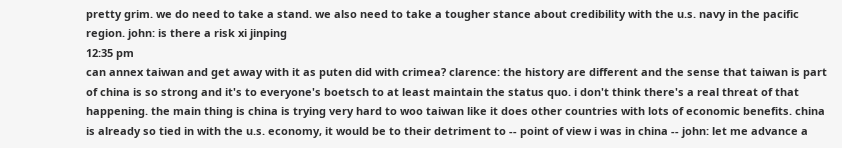pretty grim. we do need to take a stand. we also need to take a tougher stance about credibility with the u.s. navy in the pacific region. john: is there a risk xi jinping
12:35 pm
can annex taiwan and get away with it as puten did with crimea? clarence: the history are different and the sense that taiwan is part of china is so strong and it's to everyone's boetsch to at least maintain the status quo. i don't think there's a real threat of that happening. the main thing is china is trying very hard to woo taiwan like it does other countries with lots of economic benefits. china is already so tied in with the u.s. economy, it would be to their detriment to -- point of view i was in china -- john: let me advance a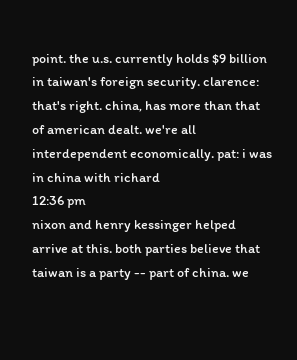point. the u.s. currently holds $9 billion in taiwan's foreign security. clarence: that's right. china, has more than that of american dealt. we're all interdependent economically. pat: i was in china with richard
12:36 pm
nixon and henry kessinger helped arrive at this. both parties believe that taiwan is a party -- part of china. we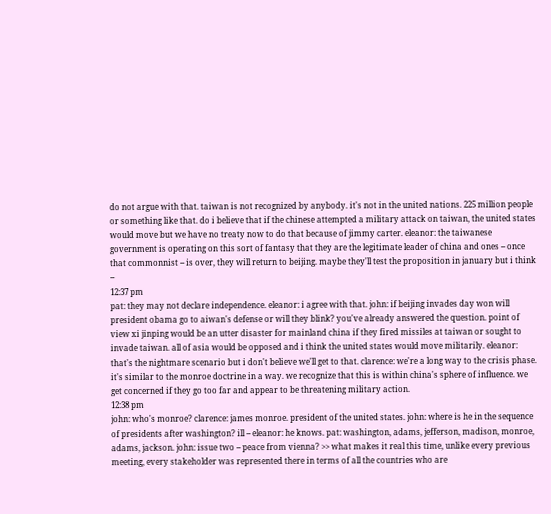do not argue with that. taiwan is not recognized by anybody. it's not in the united nations. 225 million people or something like that. do i believe that if the chinese attempted a military attack on taiwan, the united states would move but we have no treaty now to do that because of jimmy carter. eleanor: the taiwanese government is operating on this sort of fantasy that they are the legitimate leader of china and ones -- once that commonnist -- is over, they will return to beijing. maybe they'll test the proposition in january but i think --
12:37 pm
pat: they may not declare independence. eleanor: i agree with that. john: if beijing invades day won will president obama go to aiwan's defense or will they blink? you've already answered the question. point of view xi jinping would be an utter disaster for mainland china if they fired missiles at taiwan or sought to invade taiwan. all of asia would be opposed and i think the united states would move militarily. eleanor: that's the nightmare scenario but i don't believe we'll get to that. clarence: we're a long way to the crisis phase. it's similar to the monroe doctrine in a way. we recognize that this is within china's sphere of influence. we get concerned if they go too far and appear to be threatening military action.
12:38 pm
john: who's monroe? clarence: james monroe. president of the united states. john: where is he in the sequence of presidents after washington? ill -- eleanor: he knows. pat: washington, adams, jefferson, madison, monroe, adams, jackson. john: issue two -- peace from vienna? >> what makes it real this time, unlike every previous meeting, every stakeholder was represented there in terms of all the countries who are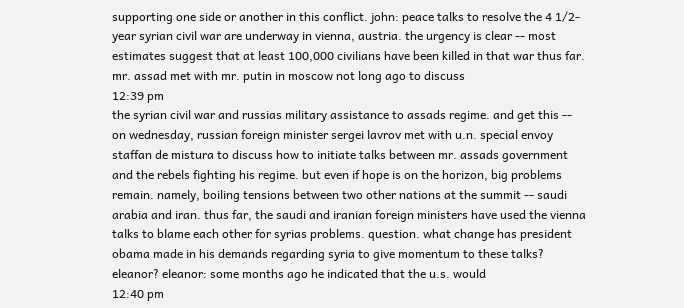supporting one side or another in this conflict. john: peace talks to resolve the 4 1/2-year syrian civil war are underway in vienna, austria. the urgency is clear -- most estimates suggest that at least 100,000 civilians have been killed in that war thus far. mr. assad met with mr. putin in moscow not long ago to discuss
12:39 pm
the syrian civil war and russias military assistance to assads regime. and get this -- on wednesday, russian foreign minister sergei lavrov met with u.n. special envoy staffan de mistura to discuss how to initiate talks between mr. assads government and the rebels fighting his regime. but even if hope is on the horizon, big problems remain. namely, boiling tensions between two other nations at the summit -- saudi arabia and iran. thus far, the saudi and iranian foreign ministers have used the vienna talks to blame each other for syrias problems. question. what change has president obama made in his demands regarding syria to give momentum to these talks? eleanor? eleanor: some months ago he indicated that the u.s. would
12:40 pm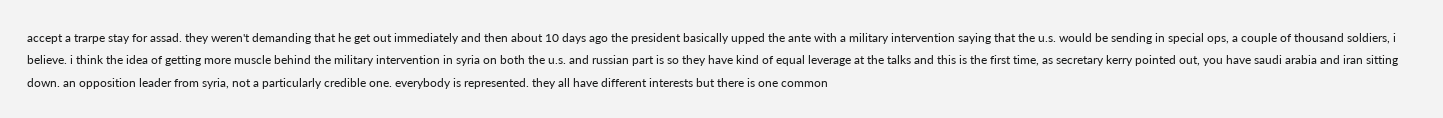accept a trarpe stay for assad. they weren't demanding that he get out immediately and then about 10 days ago the president basically upped the ante with a military intervention saying that the u.s. would be sending in special ops, a couple of thousand soldiers, i believe. i think the idea of getting more muscle behind the military intervention in syria on both the u.s. and russian part is so they have kind of equal leverage at the talks and this is the first time, as secretary kerry pointed out, you have saudi arabia and iran sitting down. an opposition leader from syria, not a particularly credible one. everybody is represented. they all have different interests but there is one common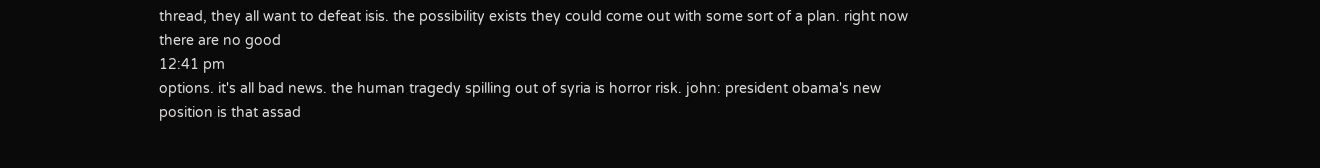thread, they all want to defeat isis. the possibility exists they could come out with some sort of a plan. right now there are no good
12:41 pm
options. it's all bad news. the human tragedy spilling out of syria is horror risk. john: president obama's new position is that assad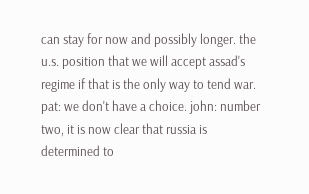can stay for now and possibly longer. the u.s. position that we will accept assad's regime if that is the only way to tend war. pat: we don't have a choice. john: number two, it is now clear that russia is determined to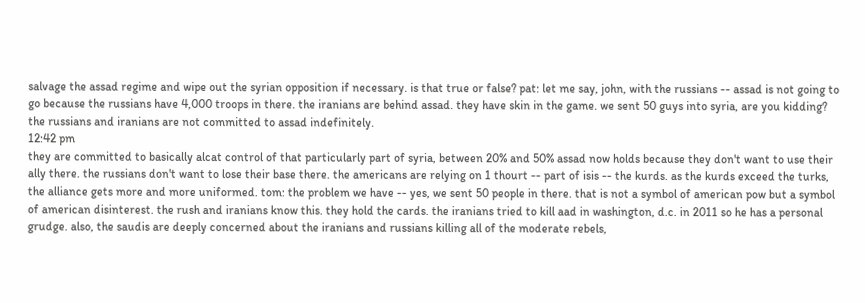salvage the assad regime and wipe out the syrian opposition if necessary. is that true or false? pat: let me say, john, with the russians -- assad is not going to go because the russians have 4,000 troops in there. the iranians are behind assad. they have skin in the game. we sent 50 guys into syria, are you kidding? the russians and iranians are not committed to assad indefinitely.
12:42 pm
they are committed to basically alcat control of that particularly part of syria, between 20% and 50% assad now holds because they don't want to use their ally there. the russians don't want to lose their base there. the americans are relying on 1 thourt -- part of isis -- the kurds. as the kurds exceed the turks, the alliance gets more and more uniformed. tom: the problem we have -- yes, we sent 50 people in there. that is not a symbol of american pow but a symbol of american disinterest. the rush and iranians know this. they hold the cards. the iranians tried to kill aad in washington, d.c. in 2011 so he has a personal grudge. also, the saudis are deeply concerned about the iranians and russians killing all of the moderate rebels,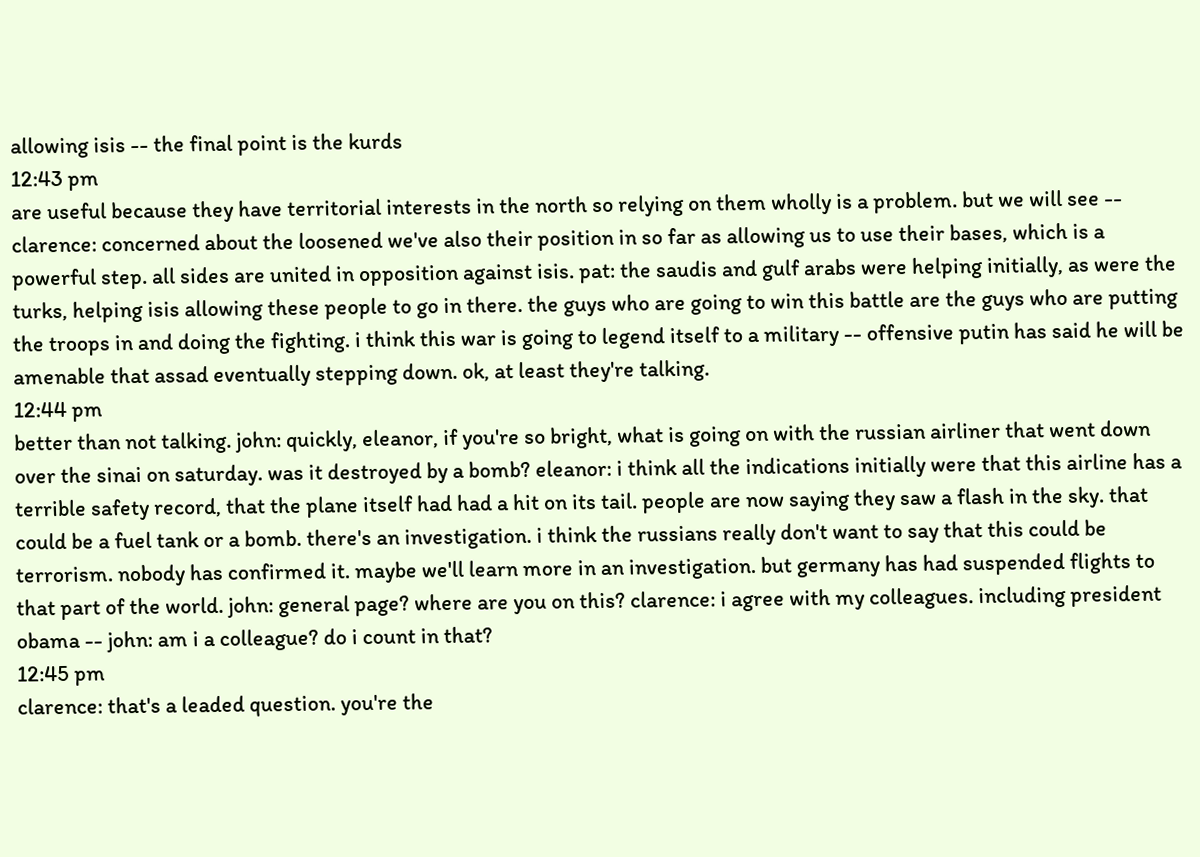allowing isis -- the final point is the kurds
12:43 pm
are useful because they have territorial interests in the north so relying on them wholly is a problem. but we will see -- clarence: concerned about the loosened we've also their position in so far as allowing us to use their bases, which is a powerful step. all sides are united in opposition against isis. pat: the saudis and gulf arabs were helping initially, as were the turks, helping isis allowing these people to go in there. the guys who are going to win this battle are the guys who are putting the troops in and doing the fighting. i think this war is going to legend itself to a military -- offensive putin has said he will be amenable that assad eventually stepping down. ok, at least they're talking.
12:44 pm
better than not talking. john: quickly, eleanor, if you're so bright, what is going on with the russian airliner that went down over the sinai on saturday. was it destroyed by a bomb? eleanor: i think all the indications initially were that this airline has a terrible safety record, that the plane itself had had a hit on its tail. people are now saying they saw a flash in the sky. that could be a fuel tank or a bomb. there's an investigation. i think the russians really don't want to say that this could be terrorism. nobody has confirmed it. maybe we'll learn more in an investigation. but germany has had suspended flights to that part of the world. john: general page? where are you on this? clarence: i agree with my colleagues. including president obama -- john: am i a colleague? do i count in that?
12:45 pm
clarence: that's a leaded question. you're the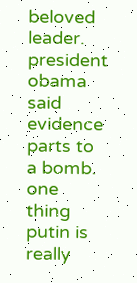beloved leader. president obama said evidence parts to a bomb. one thing putin is really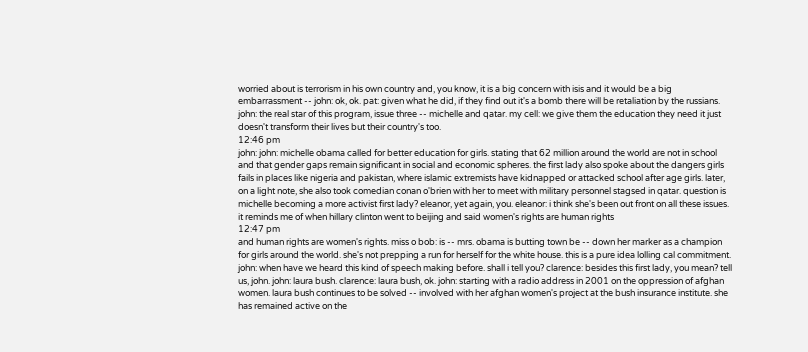worried about is terrorism in his own country and, you know, it is a big concern with isis and it would be a big embarrassment -- john: ok, ok. pat: given what he did, if they find out it's a bomb there will be retaliation by the russians. john: the real star of this program, issue three -- michelle and qatar. my cell: we give them the education they need it just doesn't transform their lives but their country's too.
12:46 pm
john: john: michelle obama called for better education for girls. stating that 62 million around the world are not in school and that gender gaps remain significant in social and economic spheres. the first lady also spoke about the dangers girls fails in places like nigeria and pakistan, where islamic extremists have kidnapped or attacked school after age girls. later, on a light note, she also took comedian conan o'brien with her to meet with military personnel stagsed in qatar. question is michelle becoming a more activist first lady? eleanor, yet again, you. eleanor: i think she's been out front on all these issues. it reminds me of when hillary clinton went to beijing and said women's rights are human rights
12:47 pm
and human rights are women's rights. miss o bob: is -- mrs. obama is butting town be -- down her marker as a champion for girls around the world. she's not prepping a run for herself for the white house. this is a pure idea lolling cal commitment. john: when have we heard this kind of speech making before. shall i tell you? clarence: besides this first lady, you mean? tell us, john. john: laura bush. clarence: laura bush, ok. john: starting with a radio address in 2001 on the oppression of afghan women. laura bush continues to be solved -- involved with her afghan women's project at the bush insurance institute. she has remained active on the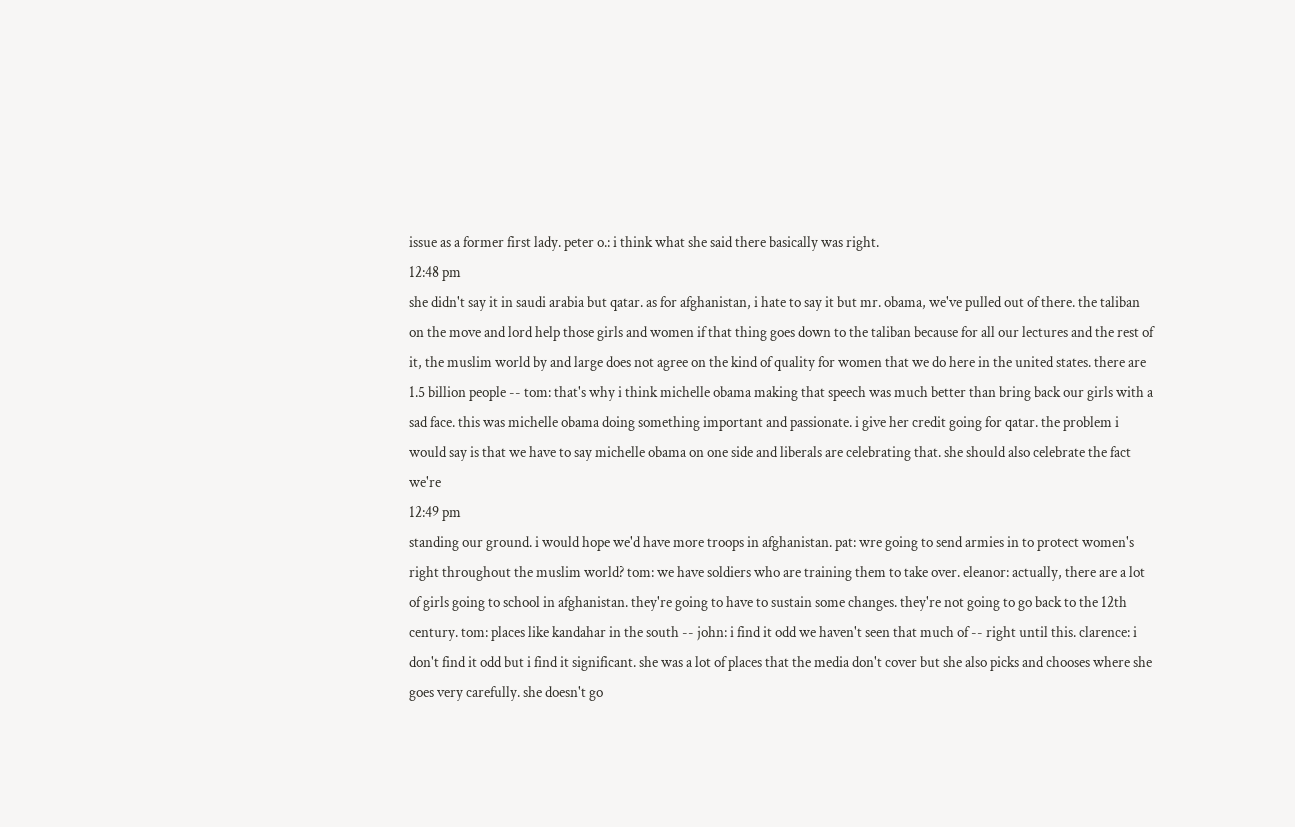issue as a former first lady. peter o.: i think what she said there basically was right.
12:48 pm
she didn't say it in saudi arabia but qatar. as for afghanistan, i hate to say it but mr. obama, we've pulled out of there. the taliban on the move and lord help those girls and women if that thing goes down to the taliban because for all our lectures and the rest of it, the muslim world by and large does not agree on the kind of quality for women that we do here in the united states. there are 1.5 billion people -- tom: that's why i think michelle obama making that speech was much better than bring back our girls with a sad face. this was michelle obama doing something important and passionate. i give her credit going for qatar. the problem i would say is that we have to say michelle obama on one side and liberals are celebrating that. she should also celebrate the fact we're
12:49 pm
standing our ground. i would hope we'd have more troops in afghanistan. pat: wre going to send armies in to protect women's right throughout the muslim world? tom: we have soldiers who are training them to take over. eleanor: actually, there are a lot of girls going to school in afghanistan. they're going to have to sustain some changes. they're not going to go back to the 12th century. tom: places like kandahar in the south -- john: i find it odd we haven't seen that much of -- right until this. clarence: i don't find it odd but i find it significant. she was a lot of places that the media don't cover but she also picks and chooses where she goes very carefully. she doesn't go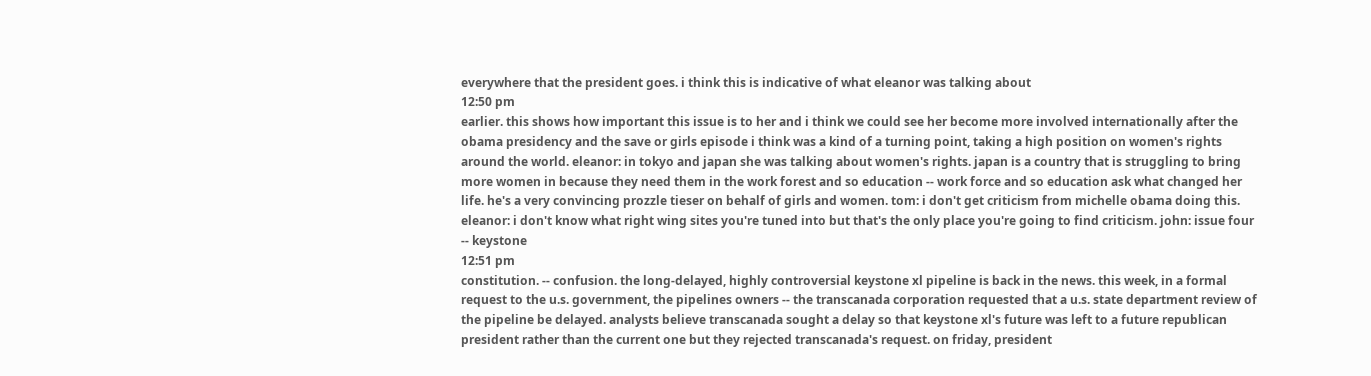everywhere that the president goes. i think this is indicative of what eleanor was talking about
12:50 pm
earlier. this shows how important this issue is to her and i think we could see her become more involved internationally after the obama presidency and the save or girls episode i think was a kind of a turning point, taking a high position on women's rights around the world. eleanor: in tokyo and japan she was talking about women's rights. japan is a country that is struggling to bring more women in because they need them in the work forest and so education -- work force and so education ask what changed her life. he's a very convincing prozzle tieser on behalf of girls and women. tom: i don't get criticism from michelle obama doing this. eleanor: i don't know what right wing sites you're tuned into but that's the only place you're going to find criticism. john: issue four -- keystone
12:51 pm
constitution. -- confusion. the long-delayed, highly controversial keystone xl pipeline is back in the news. this week, in a formal request to the u.s. government, the pipelines owners -- the transcanada corporation requested that a u.s. state department review of the pipeline be delayed. analysts believe transcanada sought a delay so that keystone xl's future was left to a future republican president rather than the current one but they rejected transcanada's request. on friday, president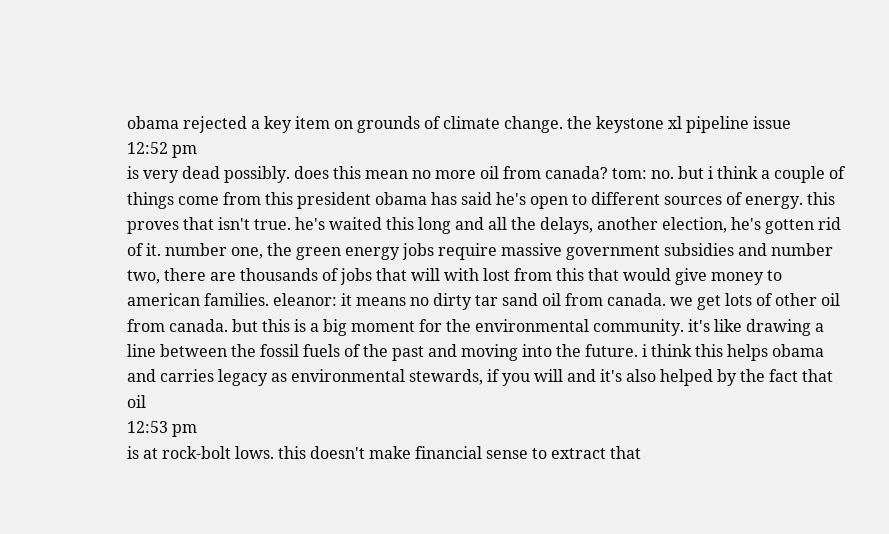obama rejected a key item on grounds of climate change. the keystone xl pipeline issue
12:52 pm
is very dead possibly. does this mean no more oil from canada? tom: no. but i think a couple of things come from this president obama has said he's open to different sources of energy. this proves that isn't true. he's waited this long and all the delays, another election, he's gotten rid of it. number one, the green energy jobs require massive government subsidies and number two, there are thousands of jobs that will with lost from this that would give money to american families. eleanor: it means no dirty tar sand oil from canada. we get lots of other oil from canada. but this is a big moment for the environmental community. it's like drawing a line between the fossil fuels of the past and moving into the future. i think this helps obama and carries legacy as environmental stewards, if you will and it's also helped by the fact that oil
12:53 pm
is at rock-bolt lows. this doesn't make financial sense to extract that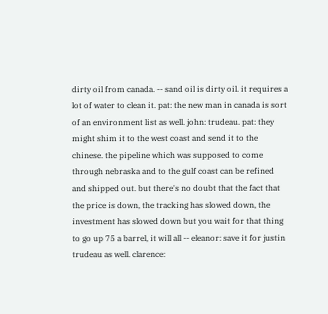dirty oil from canada. -- sand oil is dirty oil. it requires a lot of water to clean it. pat: the new man in canada is sort of an environment list as well. john: trudeau. pat: they might shim it to the west coast and send it to the chinese. the pipeline which was supposed to come through nebraska and to the gulf coast can be refined and shipped out. but there's no doubt that the fact that the price is down, the tracking has slowed down, the investment has slowed down but you wait for that thing to go up 75 a barrel, it will all -- eleanor: save it for justin trudeau as well. clarence: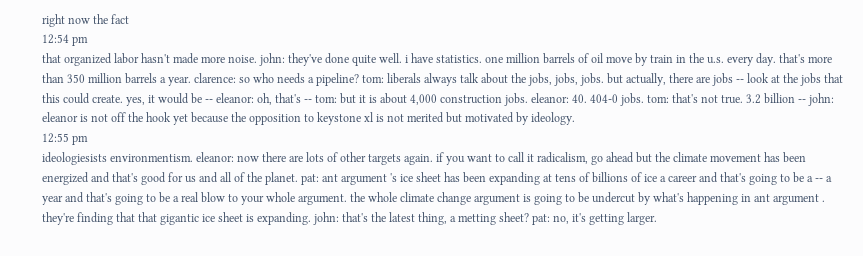right now the fact
12:54 pm
that organized labor hasn't made more noise. john: they've done quite well. i have statistics. one million barrels of oil move by train in the u.s. every day. that's more than 350 million barrels a year. clarence: so who needs a pipeline? tom: liberals always talk about the jobs, jobs, jobs. but actually, there are jobs -- look at the jobs that this could create. yes, it would be -- eleanor: oh, that's -- tom: but it is about 4,000 construction jobs. eleanor: 40. 404-0 jobs. tom: that's not true. 3.2 billion -- john: eleanor is not off the hook yet because the opposition to keystone xl is not merited but motivated by ideology.
12:55 pm
ideologiesists environmentism. eleanor: now there are lots of other targets again. if you want to call it radicalism, go ahead but the climate movement has been energized and that's good for us and all of the planet. pat: ant argument 's ice sheet has been expanding at tens of billions of ice a career and that's going to be a -- a year and that's going to be a real blow to your whole argument. the whole climate change argument is going to be undercut by what's happening in ant argument . they're finding that that gigantic ice sheet is expanding. john: that's the latest thing, a metting sheet? pat: no, it's getting larger.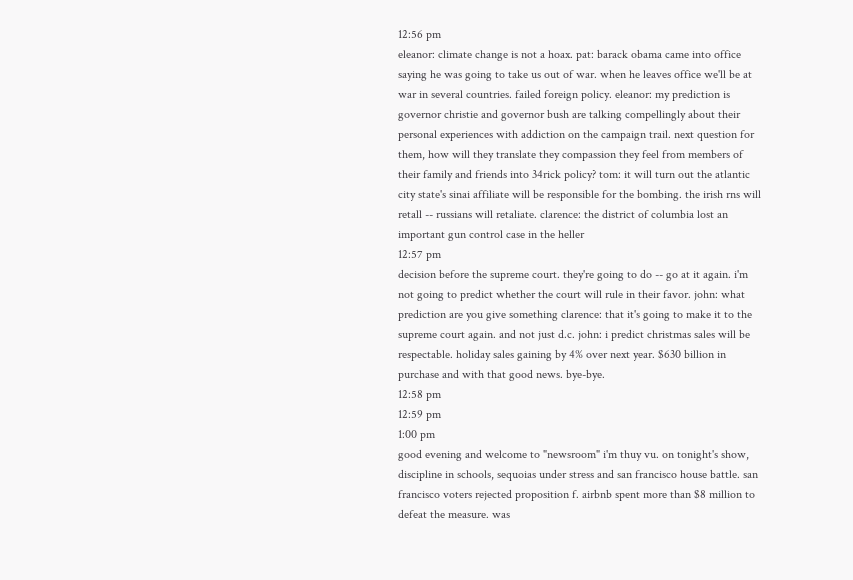12:56 pm
eleanor: climate change is not a hoax. pat: barack obama came into office saying he was going to take us out of war. when he leaves office we'll be at war in several countries. failed foreign policy. eleanor: my prediction is governor christie and governor bush are talking compellingly about their personal experiences with addiction on the campaign trail. next question for them, how will they translate they compassion they feel from members of their family and friends into 34rick policy? tom: it will turn out the atlantic city state's sinai affiliate will be responsible for the bombing. the irish rns will retall -- russians will retaliate. clarence: the district of columbia lost an important gun control case in the heller
12:57 pm
decision before the supreme court. they're going to do -- go at it again. i'm not going to predict whether the court will rule in their favor. john: what prediction are you give something clarence: that it's going to make it to the supreme court again. and not just d.c. john: i predict christmas sales will be respectable. holiday sales gaining by 4% over next year. $630 billion in purchase and with that good news. bye-bye.
12:58 pm
12:59 pm
1:00 pm
good evening and welcome to "newsroom" i'm thuy vu. on tonight's show, discipline in schools, sequoias under stress and san francisco house battle. san francisco voters rejected proposition f. airbnb spent more than $8 million to defeat the measure. was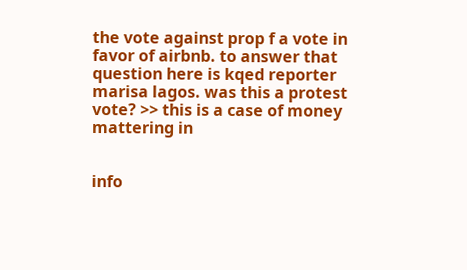the vote against prop f a vote in favor of airbnb. to answer that question here is kqed reporter marisa lagos. was this a protest vote? >> this is a case of money mattering in


info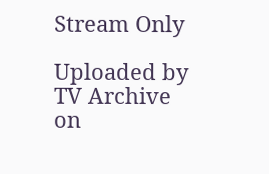Stream Only

Uploaded by TV Archive on